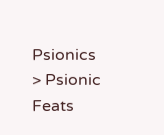Psionics > Psionic Feats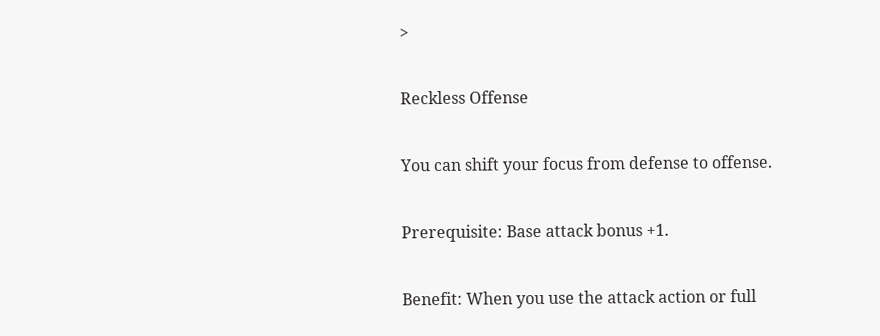>

Reckless Offense

You can shift your focus from defense to offense.

Prerequisite: Base attack bonus +1.

Benefit: When you use the attack action or full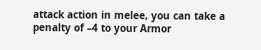attack action in melee, you can take a penalty of –4 to your Armor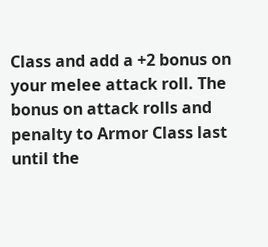Class and add a +2 bonus on your melee attack roll. The bonus on attack rolls and penalty to Armor Class last until the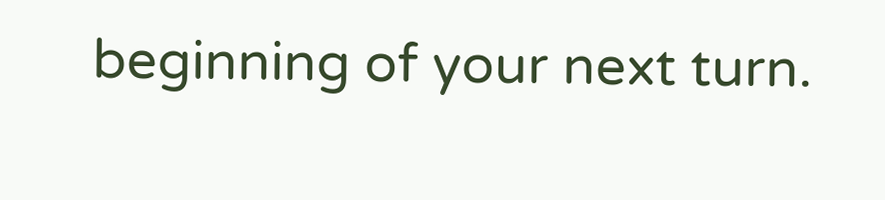beginning of your next turn.